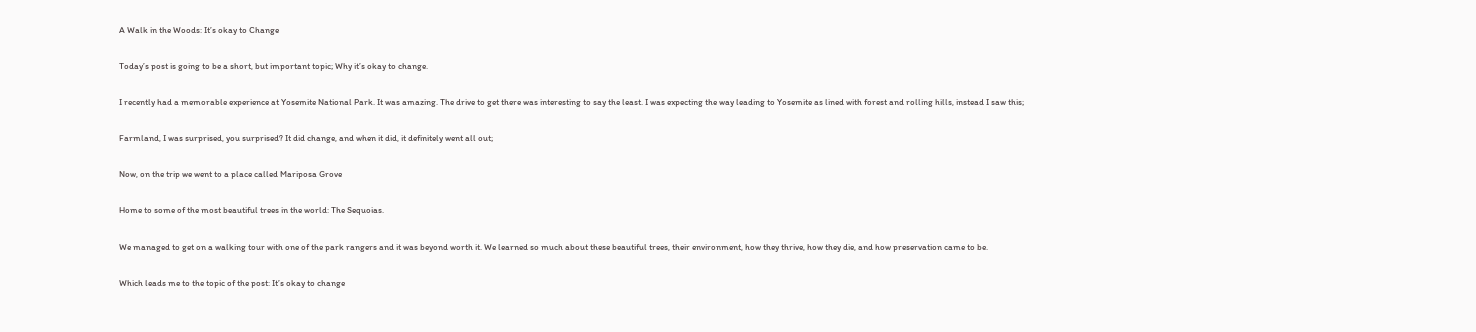A Walk in the Woods: It’s okay to Change

Today’s post is going to be a short, but important topic; Why it’s okay to change.

I recently had a memorable experience at Yosemite National Park. It was amazing. The drive to get there was interesting to say the least. I was expecting the way leading to Yosemite as lined with forest and rolling hills, instead I saw this;

Farmland, I was surprised, you surprised? It did change, and when it did, it definitely went all out;

Now, on the trip we went to a place called Mariposa Grove

Home to some of the most beautiful trees in the world: The Sequoias.

We managed to get on a walking tour with one of the park rangers and it was beyond worth it. We learned so much about these beautiful trees, their environment, how they thrive, how they die, and how preservation came to be.

Which leads me to the topic of the post: It’s okay to change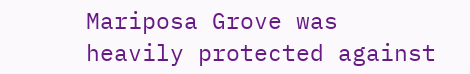Mariposa Grove was heavily protected against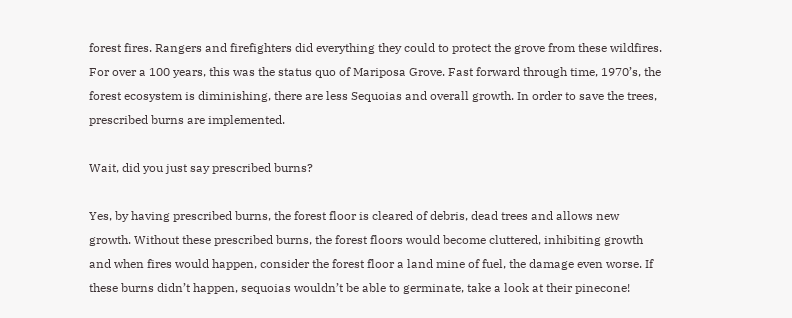forest fires. Rangers and firefighters did everything they could to protect the grove from these wildfires. For over a 100 years, this was the status quo of Mariposa Grove. Fast forward through time, 1970’s, the forest ecosystem is diminishing, there are less Sequoias and overall growth. In order to save the trees, prescribed burns are implemented.

Wait, did you just say prescribed burns?

Yes, by having prescribed burns, the forest floor is cleared of debris, dead trees and allows new growth. Without these prescribed burns, the forest floors would become cluttered, inhibiting growth and when fires would happen, consider the forest floor a land mine of fuel, the damage even worse. If these burns didn’t happen, sequoias wouldn’t be able to germinate, take a look at their pinecone!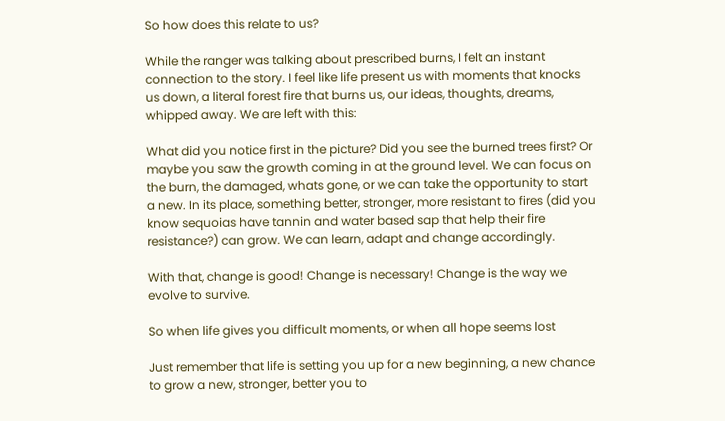So how does this relate to us?

While the ranger was talking about prescribed burns, I felt an instant connection to the story. I feel like life present us with moments that knocks us down, a literal forest fire that burns us, our ideas, thoughts, dreams, whipped away. We are left with this:

What did you notice first in the picture? Did you see the burned trees first? Or maybe you saw the growth coming in at the ground level. We can focus on the burn, the damaged, whats gone, or we can take the opportunity to start a new. In its place, something better, stronger, more resistant to fires (did you know sequoias have tannin and water based sap that help their fire resistance?) can grow. We can learn, adapt and change accordingly.

With that, change is good! Change is necessary! Change is the way we evolve to survive.

So when life gives you difficult moments, or when all hope seems lost

Just remember that life is setting you up for a new beginning, a new chance to grow a new, stronger, better you to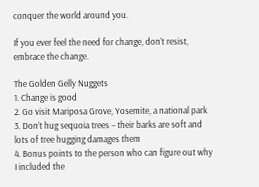conquer the world around you.

If you ever feel the need for change, don’t resist, embrace the change.

The Golden Gelly Nuggets
1. Change is good
2. Go visit Mariposa Grove, Yosemite, a national park
3. Don’t hug sequoia trees – their barks are soft and lots of tree hugging damages them
4. Bonus points to the person who can figure out why I included the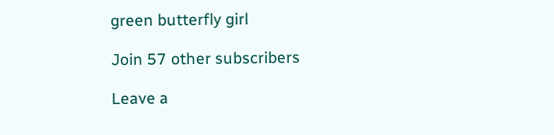green butterfly girl

Join 57 other subscribers

Leave a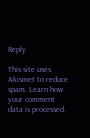Reply

This site uses Akismet to reduce spam. Learn how your comment data is processed.